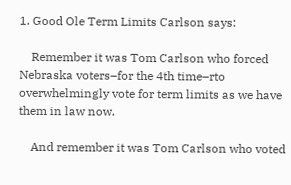1. Good Ole Term Limits Carlson says:

    Remember it was Tom Carlson who forced Nebraska voters–for the 4th time–rto overwhelmingly vote for term limits as we have them in law now.

    And remember it was Tom Carlson who voted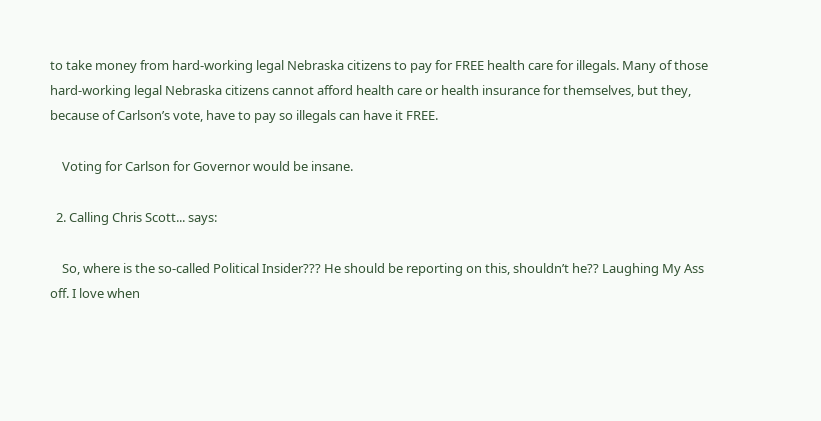to take money from hard-working legal Nebraska citizens to pay for FREE health care for illegals. Many of those hard-working legal Nebraska citizens cannot afford health care or health insurance for themselves, but they, because of Carlson’s vote, have to pay so illegals can have it FREE.

    Voting for Carlson for Governor would be insane.

  2. Calling Chris Scott... says:

    So, where is the so-called Political Insider??? He should be reporting on this, shouldn’t he?? Laughing My Ass off. I love when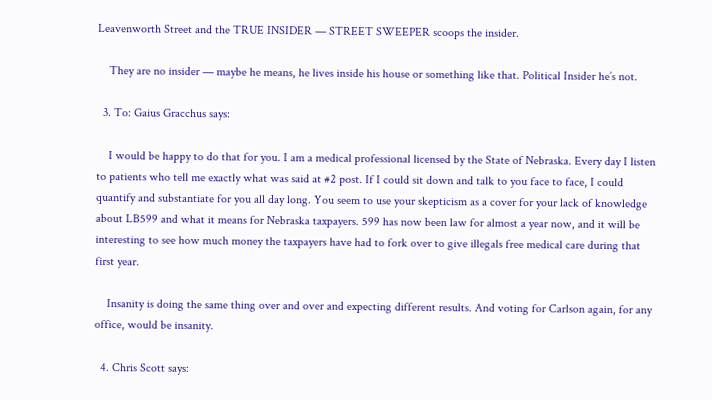Leavenworth Street and the TRUE INSIDER — STREET SWEEPER scoops the insider.

    They are no insider — maybe he means, he lives inside his house or something like that. Political Insider he’s not.

  3. To: Gaius Gracchus says:

    I would be happy to do that for you. I am a medical professional licensed by the State of Nebraska. Every day I listen to patients who tell me exactly what was said at #2 post. If I could sit down and talk to you face to face, I could quantify and substantiate for you all day long. You seem to use your skepticism as a cover for your lack of knowledge about LB599 and what it means for Nebraska taxpayers. 599 has now been law for almost a year now, and it will be interesting to see how much money the taxpayers have had to fork over to give illegals free medical care during that first year.

    Insanity is doing the same thing over and over and expecting different results. And voting for Carlson again, for any office, would be insanity.

  4. Chris Scott says: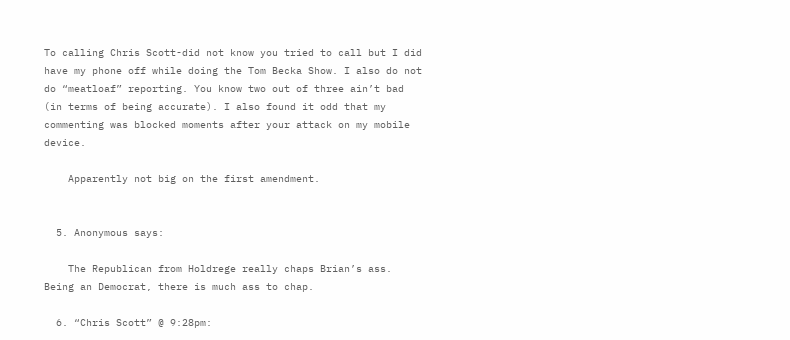To calling Chris Scott-did not know you tried to call but I did have my phone off while doing the Tom Becka Show. I also do not do “meatloaf” reporting. You know two out of three ain’t bad (in terms of being accurate). I also found it odd that my commenting was blocked moments after your attack on my mobile device.

    Apparently not big on the first amendment.


  5. Anonymous says:

    The Republican from Holdrege really chaps Brian’s ass. Being an Democrat, there is much ass to chap.

  6. “Chris Scott” @ 9:28pm: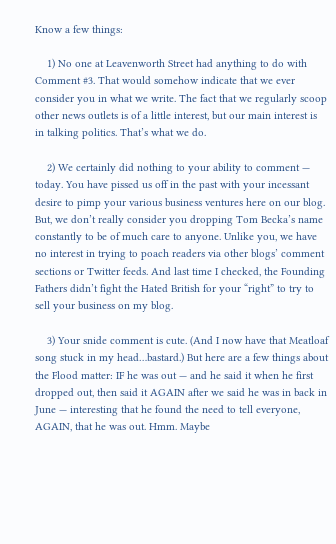Know a few things:

    1) No one at Leavenworth Street had anything to do with Comment #3. That would somehow indicate that we ever consider you in what we write. The fact that we regularly scoop other news outlets is of a little interest, but our main interest is in talking politics. That’s what we do.

    2) We certainly did nothing to your ability to comment — today. You have pissed us off in the past with your incessant desire to pimp your various business ventures here on our blog. But, we don’t really consider you dropping Tom Becka’s name constantly to be of much care to anyone. Unlike you, we have no interest in trying to poach readers via other blogs’ comment sections or Twitter feeds. And last time I checked, the Founding Fathers didn’t fight the Hated British for your “right” to try to sell your business on my blog.

    3) Your snide comment is cute. (And I now have that Meatloaf song stuck in my head…bastard.) But here are a few things about the Flood matter: IF he was out — and he said it when he first dropped out, then said it AGAIN after we said he was in back in June — interesting that he found the need to tell everyone, AGAIN, that he was out. Hmm. Maybe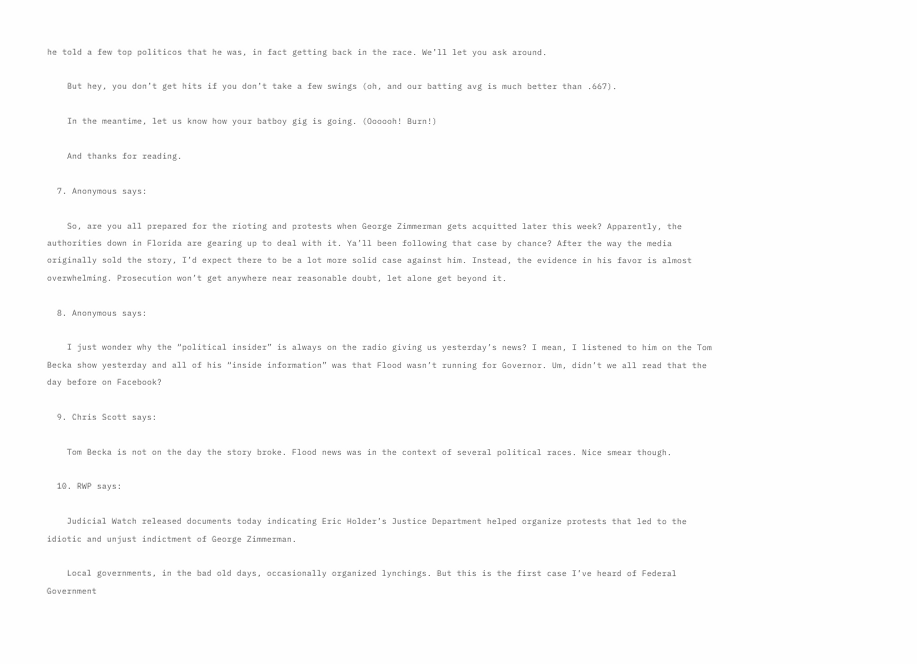he told a few top politicos that he was, in fact getting back in the race. We’ll let you ask around.

    But hey, you don’t get hits if you don’t take a few swings (oh, and our batting avg is much better than .667).

    In the meantime, let us know how your batboy gig is going. (Oooooh! Burn!)

    And thanks for reading.

  7. Anonymous says:

    So, are you all prepared for the rioting and protests when George Zimmerman gets acquitted later this week? Apparently, the authorities down in Florida are gearing up to deal with it. Ya’ll been following that case by chance? After the way the media originally sold the story, I’d expect there to be a lot more solid case against him. Instead, the evidence in his favor is almost overwhelming. Prosecution won’t get anywhere near reasonable doubt, let alone get beyond it.

  8. Anonymous says:

    I just wonder why the “political insider” is always on the radio giving us yesterday’s news? I mean, I listened to him on the Tom Becka show yesterday and all of his “inside information” was that Flood wasn’t running for Governor. Um, didn’t we all read that the day before on Facebook?

  9. Chris Scott says:

    Tom Becka is not on the day the story broke. Flood news was in the context of several political races. Nice smear though.

  10. RWP says:

    Judicial Watch released documents today indicating Eric Holder’s Justice Department helped organize protests that led to the idiotic and unjust indictment of George Zimmerman.

    Local governments, in the bad old days, occasionally organized lynchings. But this is the first case I’ve heard of Federal Government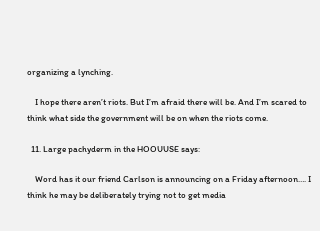organizing a lynching.

    I hope there aren’t riots. But I’m afraid there will be. And I’m scared to think what side the government will be on when the riots come.

  11. Large pachyderm in the HOOUUSE says:

    Word has it our friend Carlson is announcing on a Friday afternoon…. I think he may be deliberately trying not to get media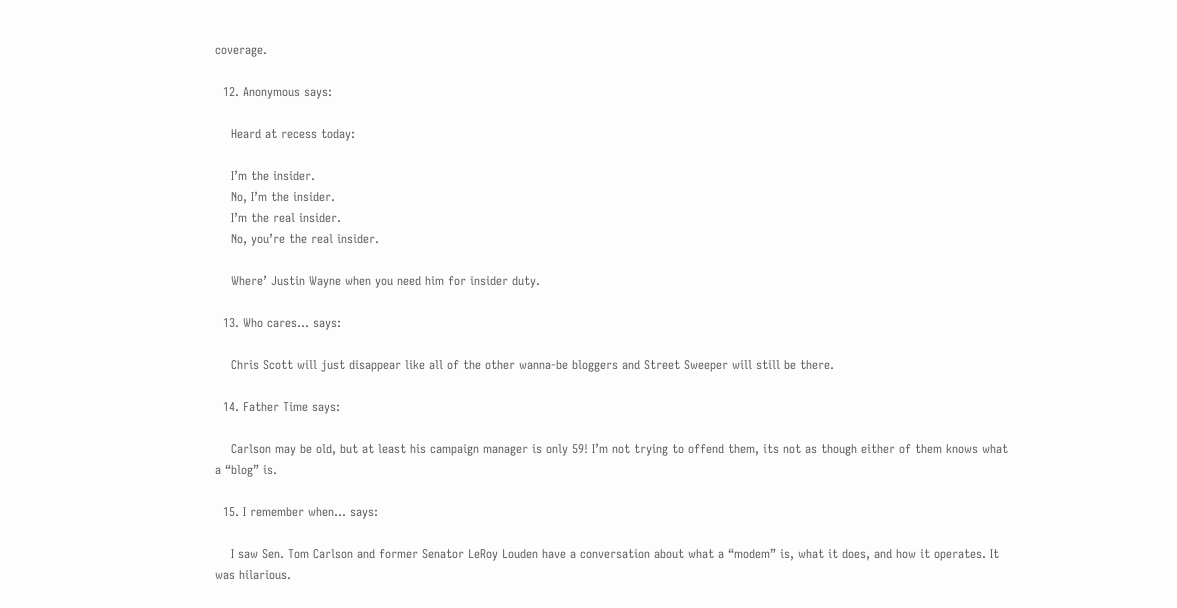coverage.

  12. Anonymous says:

    Heard at recess today:

    I’m the insider.
    No, I’m the insider.
    I’m the real insider.
    No, you’re the real insider.

    Where’ Justin Wayne when you need him for insider duty.

  13. Who cares... says:

    Chris Scott will just disappear like all of the other wanna-be bloggers and Street Sweeper will still be there.

  14. Father Time says:

    Carlson may be old, but at least his campaign manager is only 59! I’m not trying to offend them, its not as though either of them knows what a “blog” is.

  15. I remember when... says:

    I saw Sen. Tom Carlson and former Senator LeRoy Louden have a conversation about what a “modem” is, what it does, and how it operates. It was hilarious.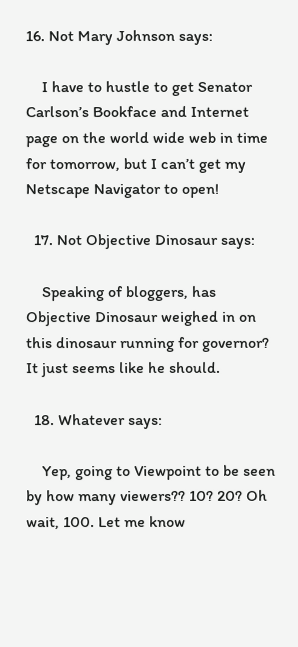16. Not Mary Johnson says:

    I have to hustle to get Senator Carlson’s Bookface and Internet page on the world wide web in time for tomorrow, but I can’t get my Netscape Navigator to open!

  17. Not Objective Dinosaur says:

    Speaking of bloggers, has Objective Dinosaur weighed in on this dinosaur running for governor? It just seems like he should.

  18. Whatever says:

    Yep, going to Viewpoint to be seen by how many viewers?? 10? 20? Oh wait, 100. Let me know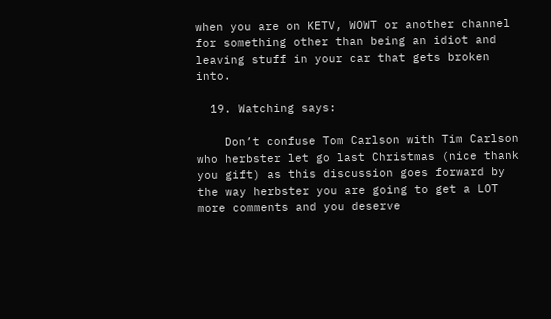when you are on KETV, WOWT or another channel for something other than being an idiot and leaving stuff in your car that gets broken into.

  19. Watching says:

    Don’t confuse Tom Carlson with Tim Carlson who herbster let go last Christmas (nice thank you gift) as this discussion goes forward by the way herbster you are going to get a LOT more comments and you deserve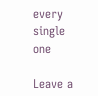every single one

Leave a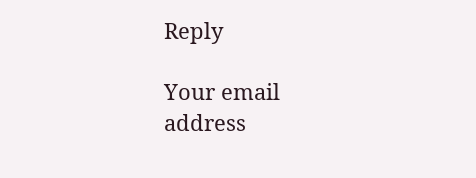Reply

Your email address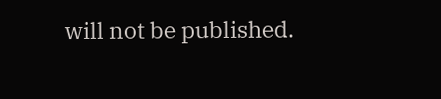will not be published.